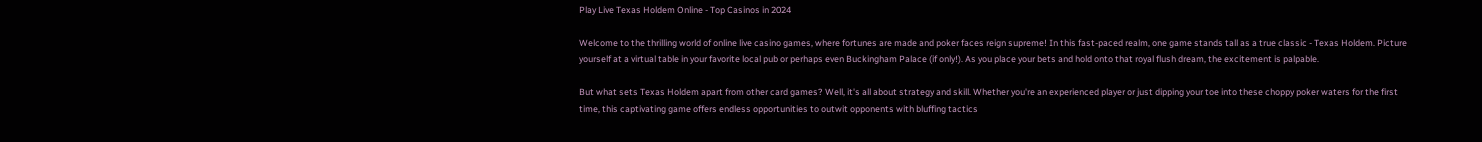Play Live Texas Holdem Online - Top Casinos in 2024

Welcome to the thrilling world of online live casino games, where fortunes are made and poker faces reign supreme! In this fast-paced realm, one game stands tall as a true classic - Texas Holdem. Picture yourself at a virtual table in your favorite local pub or perhaps even Buckingham Palace (if only!). As you place your bets and hold onto that royal flush dream, the excitement is palpable.

But what sets Texas Holdem apart from other card games? Well, it's all about strategy and skill. Whether you're an experienced player or just dipping your toe into these choppy poker waters for the first time, this captivating game offers endless opportunities to outwit opponents with bluffing tactics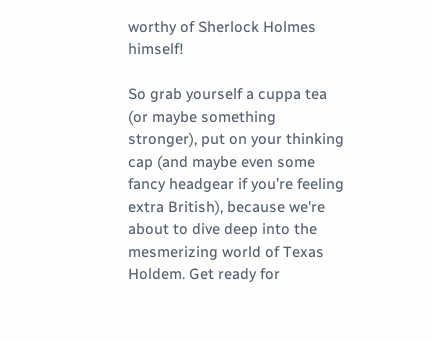worthy of Sherlock Holmes himself!

So grab yourself a cuppa tea (or maybe something stronger), put on your thinking cap (and maybe even some fancy headgear if you’re feeling extra British), because we're about to dive deep into the mesmerizing world of Texas Holdem. Get ready for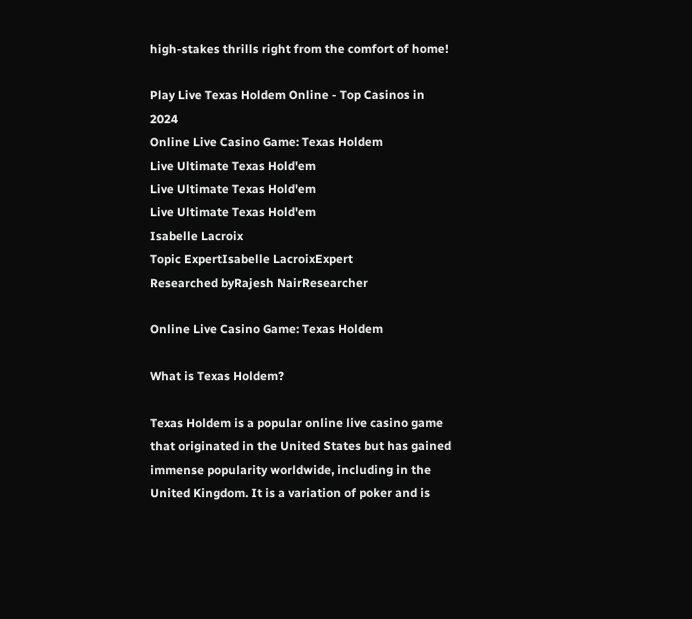high-stakes thrills right from the comfort of home!

Play Live Texas Holdem Online - Top Casinos in 2024
Online Live Casino Game: Texas Holdem
Live Ultimate Texas Hold'em
Live Ultimate Texas Hold'em
Live Ultimate Texas Hold'em
Isabelle Lacroix
Topic ExpertIsabelle LacroixExpert
Researched byRajesh NairResearcher

Online Live Casino Game: Texas Holdem

What is Texas Holdem?

Texas Holdem is a popular online live casino game that originated in the United States but has gained immense popularity worldwide, including in the United Kingdom. It is a variation of poker and is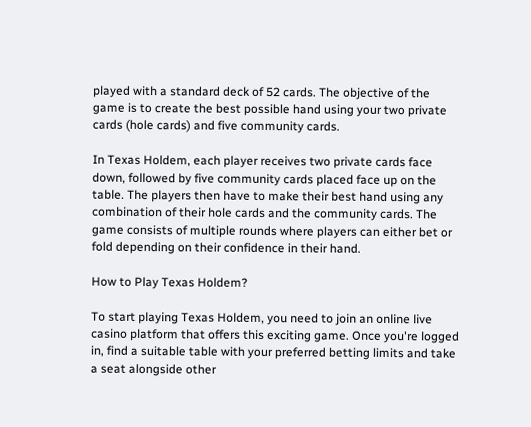played with a standard deck of 52 cards. The objective of the game is to create the best possible hand using your two private cards (hole cards) and five community cards.

In Texas Holdem, each player receives two private cards face down, followed by five community cards placed face up on the table. The players then have to make their best hand using any combination of their hole cards and the community cards. The game consists of multiple rounds where players can either bet or fold depending on their confidence in their hand.

How to Play Texas Holdem?

To start playing Texas Holdem, you need to join an online live casino platform that offers this exciting game. Once you're logged in, find a suitable table with your preferred betting limits and take a seat alongside other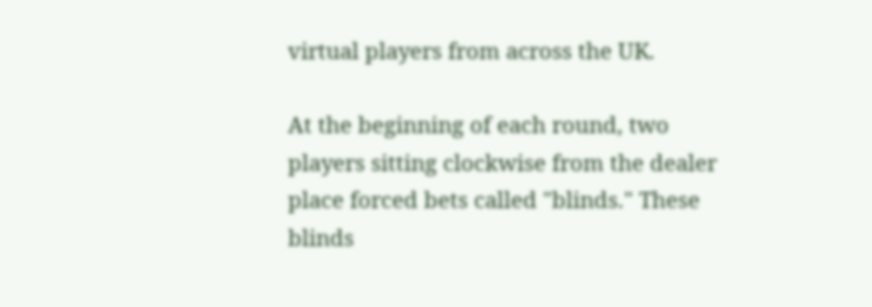virtual players from across the UK.

At the beginning of each round, two players sitting clockwise from the dealer place forced bets called "blinds." These blinds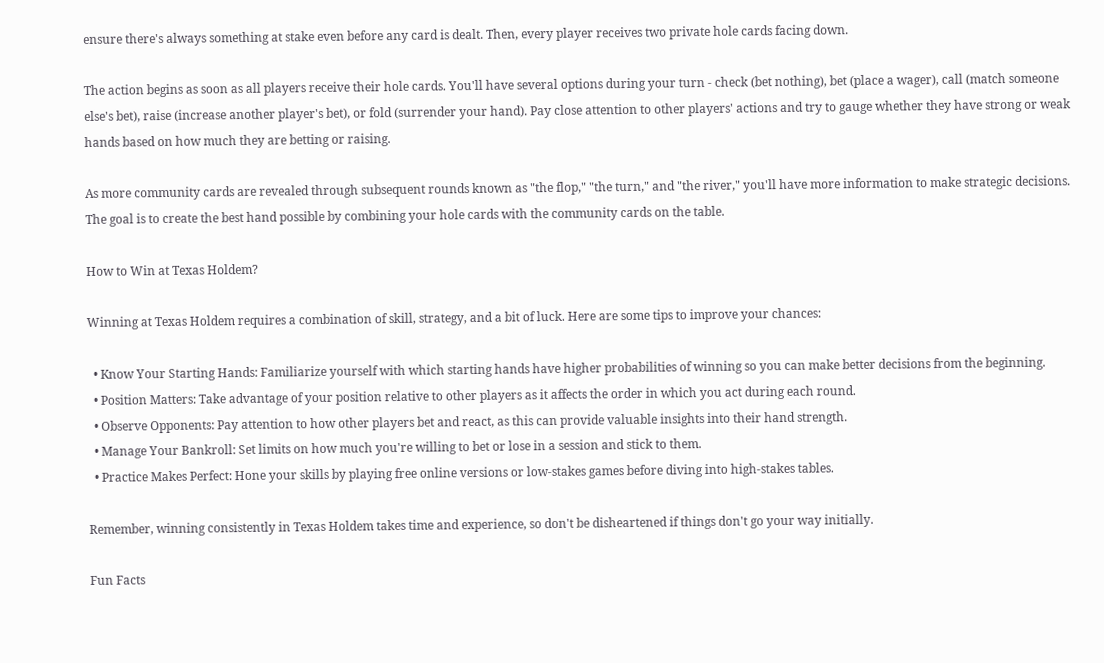ensure there's always something at stake even before any card is dealt. Then, every player receives two private hole cards facing down.

The action begins as soon as all players receive their hole cards. You'll have several options during your turn - check (bet nothing), bet (place a wager), call (match someone else's bet), raise (increase another player's bet), or fold (surrender your hand). Pay close attention to other players' actions and try to gauge whether they have strong or weak hands based on how much they are betting or raising.

As more community cards are revealed through subsequent rounds known as "the flop," "the turn," and "the river," you'll have more information to make strategic decisions. The goal is to create the best hand possible by combining your hole cards with the community cards on the table.

How to Win at Texas Holdem?

Winning at Texas Holdem requires a combination of skill, strategy, and a bit of luck. Here are some tips to improve your chances:

  • Know Your Starting Hands: Familiarize yourself with which starting hands have higher probabilities of winning so you can make better decisions from the beginning.
  • Position Matters: Take advantage of your position relative to other players as it affects the order in which you act during each round.
  • Observe Opponents: Pay attention to how other players bet and react, as this can provide valuable insights into their hand strength.
  • Manage Your Bankroll: Set limits on how much you're willing to bet or lose in a session and stick to them.
  • Practice Makes Perfect: Hone your skills by playing free online versions or low-stakes games before diving into high-stakes tables.

Remember, winning consistently in Texas Holdem takes time and experience, so don't be disheartened if things don't go your way initially.

Fun Facts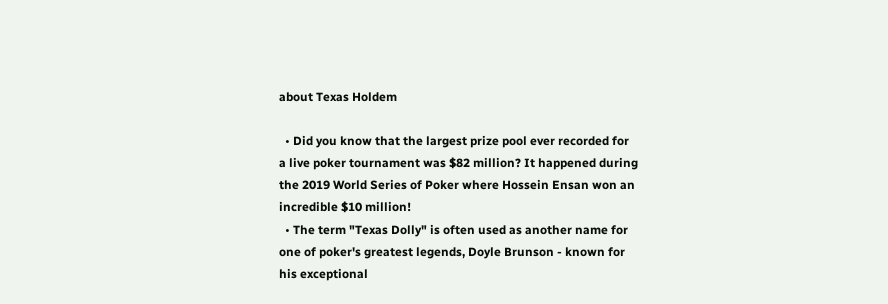about Texas Holdem

  • Did you know that the largest prize pool ever recorded for a live poker tournament was $82 million? It happened during the 2019 World Series of Poker where Hossein Ensan won an incredible $10 million!
  • The term "Texas Dolly" is often used as another name for one of poker's greatest legends, Doyle Brunson - known for his exceptional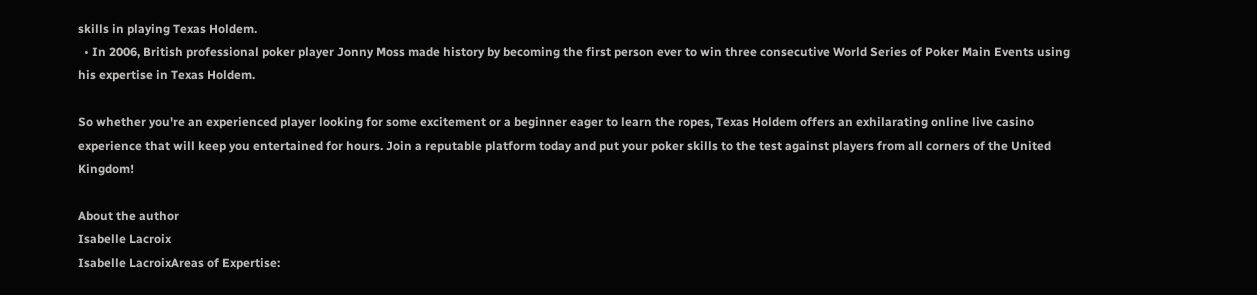skills in playing Texas Holdem.
  • In 2006, British professional poker player Jonny Moss made history by becoming the first person ever to win three consecutive World Series of Poker Main Events using his expertise in Texas Holdem.

So whether you're an experienced player looking for some excitement or a beginner eager to learn the ropes, Texas Holdem offers an exhilarating online live casino experience that will keep you entertained for hours. Join a reputable platform today and put your poker skills to the test against players from all corners of the United Kingdom!

About the author
Isabelle Lacroix
Isabelle LacroixAreas of Expertise: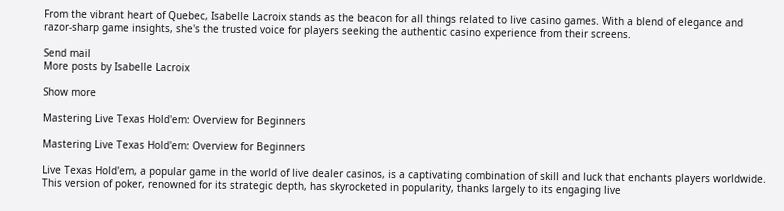From the vibrant heart of Quebec, Isabelle Lacroix stands as the beacon for all things related to live casino games. With a blend of elegance and razor-sharp game insights, she's the trusted voice for players seeking the authentic casino experience from their screens.

Send mail
More posts by Isabelle Lacroix

Show more

Mastering Live Texas Hold'em: Overview for Beginners

Mastering Live Texas Hold'em: Overview for Beginners

Live Texas Hold'em, a popular game in the world of live dealer casinos, is a captivating combination of skill and luck that enchants players worldwide. This version of poker, renowned for its strategic depth, has skyrocketed in popularity, thanks largely to its engaging live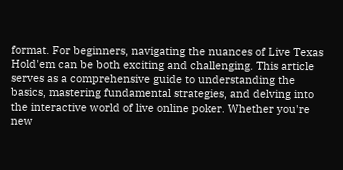format. For beginners, navigating the nuances of Live Texas Hold'em can be both exciting and challenging. This article serves as a comprehensive guide to understanding the basics, mastering fundamental strategies, and delving into the interactive world of live online poker. Whether you're new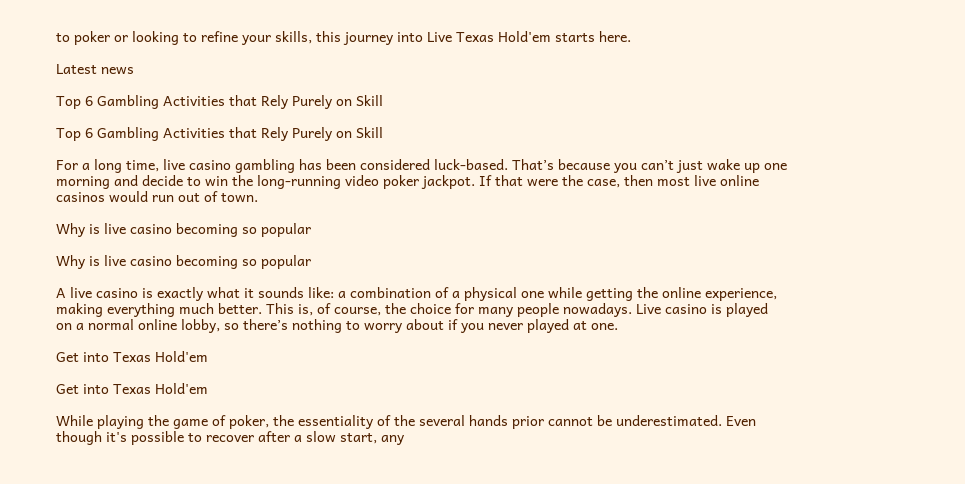to poker or looking to refine your skills, this journey into Live Texas Hold'em starts here.

Latest news

Top 6 Gambling Activities that Rely Purely on Skill

Top 6 Gambling Activities that Rely Purely on Skill

For a long time, live casino gambling has been considered luck-based. That’s because you can’t just wake up one morning and decide to win the long-running video poker jackpot. If that were the case, then most live online casinos would run out of town.

Why is live casino becoming so popular

Why is live casino becoming so popular

A live casino is exactly what it sounds like: a combination of a physical one while getting the online experience, making everything much better. This is, of course, the choice for many people nowadays. Live casino is played on a normal online lobby, so there’s nothing to worry about if you never played at one.

Get into Texas Hold'em

Get into Texas Hold'em

While playing the game of poker, the essentiality of the several hands prior cannot be underestimated. Even though it's possible to recover after a slow start, any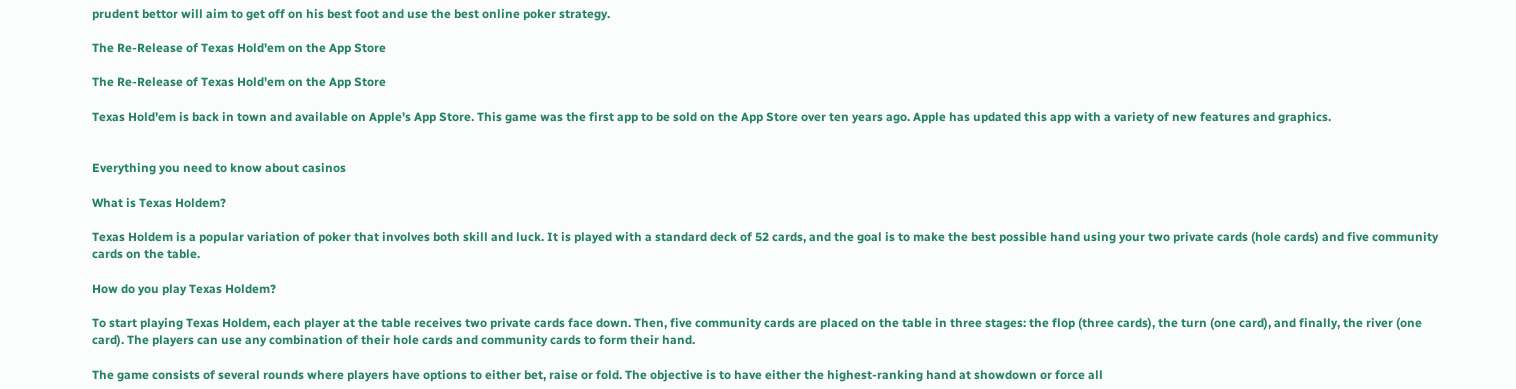prudent bettor will aim to get off on his best foot and use the best online poker strategy.

The Re-Release of Texas Hold'em on the App Store

The Re-Release of Texas Hold'em on the App Store

Texas Hold'em is back in town and available on Apple's App Store. This game was the first app to be sold on the App Store over ten years ago. Apple has updated this app with a variety of new features and graphics.


Everything you need to know about casinos

What is Texas Holdem?

Texas Holdem is a popular variation of poker that involves both skill and luck. It is played with a standard deck of 52 cards, and the goal is to make the best possible hand using your two private cards (hole cards) and five community cards on the table.

How do you play Texas Holdem?

To start playing Texas Holdem, each player at the table receives two private cards face down. Then, five community cards are placed on the table in three stages: the flop (three cards), the turn (one card), and finally, the river (one card). The players can use any combination of their hole cards and community cards to form their hand.

The game consists of several rounds where players have options to either bet, raise or fold. The objective is to have either the highest-ranking hand at showdown or force all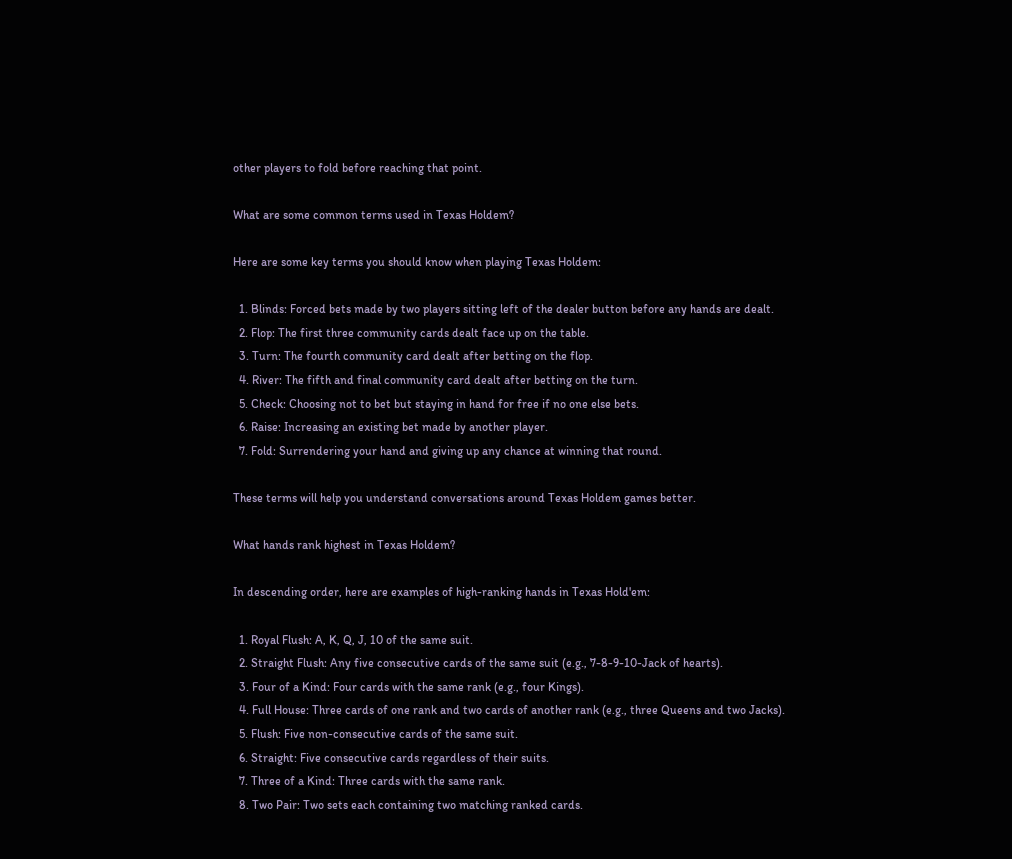other players to fold before reaching that point.

What are some common terms used in Texas Holdem?

Here are some key terms you should know when playing Texas Holdem:

  1. Blinds: Forced bets made by two players sitting left of the dealer button before any hands are dealt.
  2. Flop: The first three community cards dealt face up on the table.
  3. Turn: The fourth community card dealt after betting on the flop.
  4. River: The fifth and final community card dealt after betting on the turn.
  5. Check: Choosing not to bet but staying in hand for free if no one else bets.
  6. Raise: Increasing an existing bet made by another player.
  7. Fold: Surrendering your hand and giving up any chance at winning that round.

These terms will help you understand conversations around Texas Holdem games better.

What hands rank highest in Texas Holdem?

In descending order, here are examples of high-ranking hands in Texas Hold'em:

  1. Royal Flush: A, K, Q, J, 10 of the same suit.
  2. Straight Flush: Any five consecutive cards of the same suit (e.g., 7-8-9-10-Jack of hearts).
  3. Four of a Kind: Four cards with the same rank (e.g., four Kings).
  4. Full House: Three cards of one rank and two cards of another rank (e.g., three Queens and two Jacks).
  5. Flush: Five non-consecutive cards of the same suit.
  6. Straight: Five consecutive cards regardless of their suits.
  7. Three of a Kind: Three cards with the same rank.
  8. Two Pair: Two sets each containing two matching ranked cards.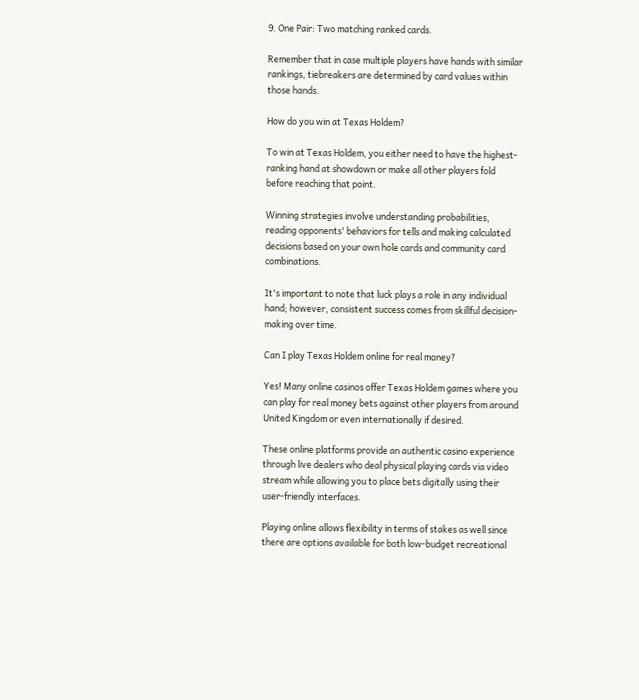9. One Pair: Two matching ranked cards.

Remember that in case multiple players have hands with similar rankings, tiebreakers are determined by card values within those hands.

How do you win at Texas Holdem?

To win at Texas Holdem, you either need to have the highest-ranking hand at showdown or make all other players fold before reaching that point.

Winning strategies involve understanding probabilities, reading opponents' behaviors for tells and making calculated decisions based on your own hole cards and community card combinations.

It's important to note that luck plays a role in any individual hand; however, consistent success comes from skillful decision-making over time.

Can I play Texas Holdem online for real money?

Yes! Many online casinos offer Texas Holdem games where you can play for real money bets against other players from around United Kingdom or even internationally if desired.

These online platforms provide an authentic casino experience through live dealers who deal physical playing cards via video stream while allowing you to place bets digitally using their user-friendly interfaces.

Playing online allows flexibility in terms of stakes as well since there are options available for both low-budget recreational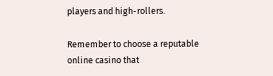players and high-rollers.

Remember to choose a reputable online casino that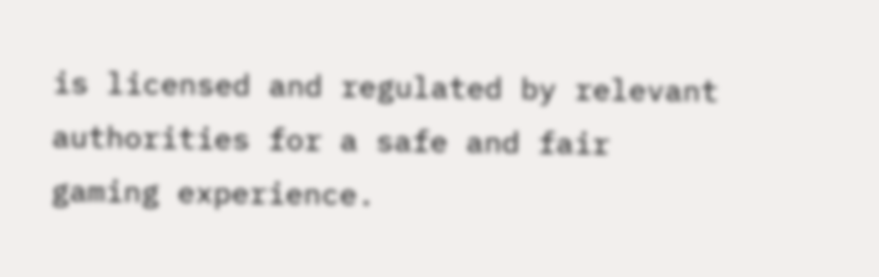is licensed and regulated by relevant authorities for a safe and fair gaming experience.